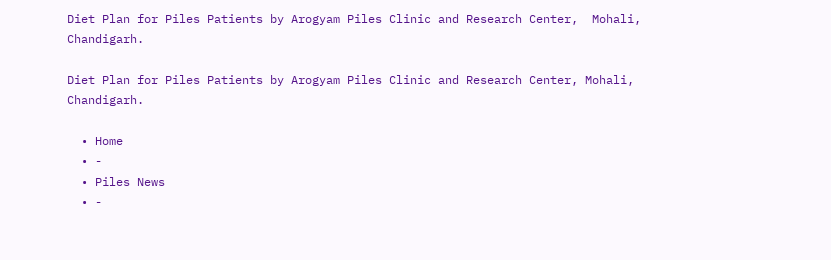Diet Plan for Piles Patients by Arogyam Piles Clinic and Research Center,  Mohali, Chandigarh.

Diet Plan for Piles Patients by Arogyam Piles Clinic and Research Center, Mohali, Chandigarh.

  • Home
  • -
  • Piles News
  • -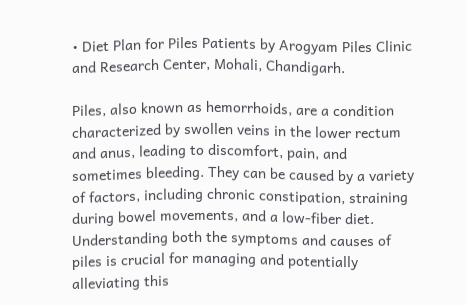• Diet Plan for Piles Patients by Arogyam Piles Clinic and Research Center, Mohali, Chandigarh.

Piles, also known as hemorrhoids, are a condition characterized by swollen veins in the lower rectum and anus, leading to discomfort, pain, and sometimes bleeding. They can be caused by a variety of factors, including chronic constipation, straining during bowel movements, and a low-fiber diet. Understanding both the symptoms and causes of piles is crucial for managing and potentially alleviating this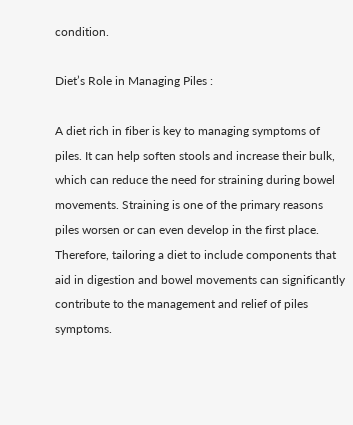condition.

Diet’s Role in Managing Piles :

A diet rich in fiber is key to managing symptoms of piles. It can help soften stools and increase their bulk, which can reduce the need for straining during bowel movements. Straining is one of the primary reasons piles worsen or can even develop in the first place. Therefore, tailoring a diet to include components that aid in digestion and bowel movements can significantly contribute to the management and relief of piles symptoms.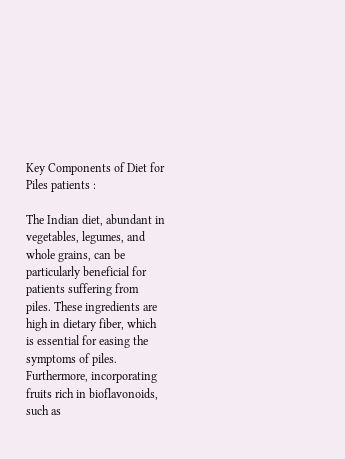Key Components of Diet for Piles patients :

The Indian diet, abundant in vegetables, legumes, and whole grains, can be particularly beneficial for patients suffering from piles. These ingredients are high in dietary fiber, which is essential for easing the symptoms of piles. Furthermore, incorporating fruits rich in bioflavonoids, such as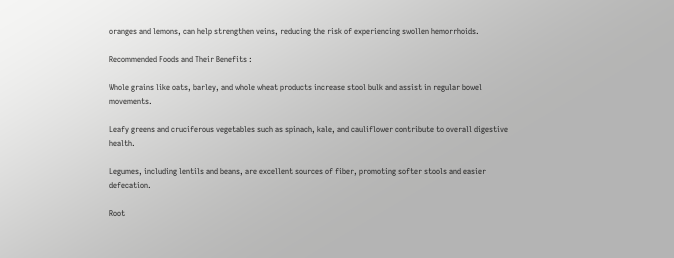oranges and lemons, can help strengthen veins, reducing the risk of experiencing swollen hemorrhoids.

Recommended Foods and Their Benefits :

Whole grains like oats, barley, and whole wheat products increase stool bulk and assist in regular bowel movements.

Leafy greens and cruciferous vegetables such as spinach, kale, and cauliflower contribute to overall digestive health.

Legumes, including lentils and beans, are excellent sources of fiber, promoting softer stools and easier defecation.

Root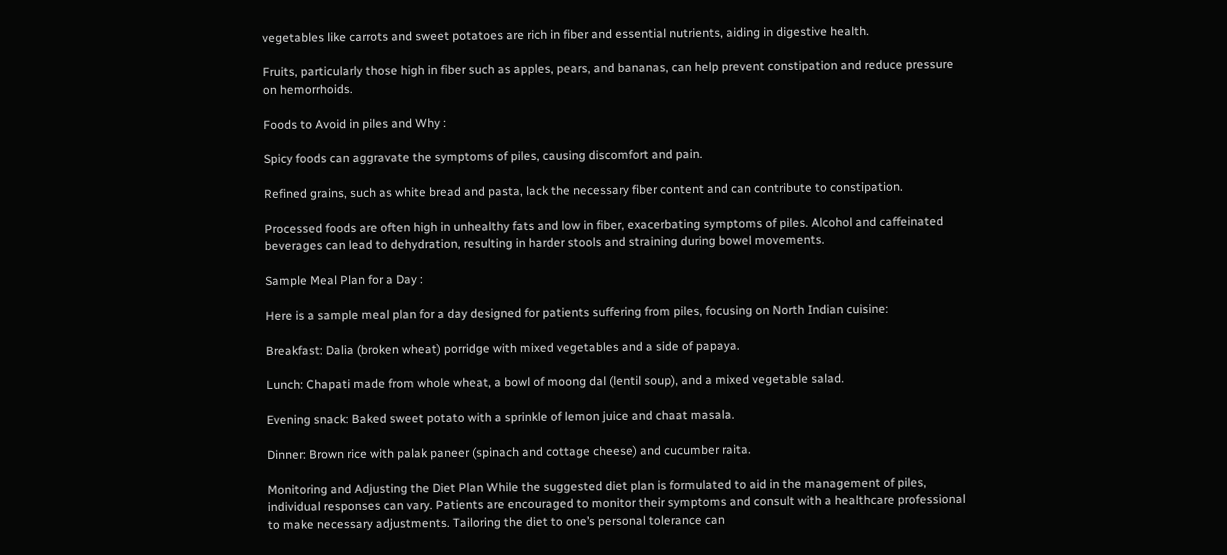vegetables like carrots and sweet potatoes are rich in fiber and essential nutrients, aiding in digestive health.

Fruits, particularly those high in fiber such as apples, pears, and bananas, can help prevent constipation and reduce pressure on hemorrhoids.

Foods to Avoid in piles and Why :

Spicy foods can aggravate the symptoms of piles, causing discomfort and pain.

Refined grains, such as white bread and pasta, lack the necessary fiber content and can contribute to constipation.

Processed foods are often high in unhealthy fats and low in fiber, exacerbating symptoms of piles. Alcohol and caffeinated beverages can lead to dehydration, resulting in harder stools and straining during bowel movements.

Sample Meal Plan for a Day :

Here is a sample meal plan for a day designed for patients suffering from piles, focusing on North Indian cuisine:

Breakfast: Dalia (broken wheat) porridge with mixed vegetables and a side of papaya.

Lunch: Chapati made from whole wheat, a bowl of moong dal (lentil soup), and a mixed vegetable salad.

Evening snack: Baked sweet potato with a sprinkle of lemon juice and chaat masala.

Dinner: Brown rice with palak paneer (spinach and cottage cheese) and cucumber raita.

Monitoring and Adjusting the Diet Plan While the suggested diet plan is formulated to aid in the management of piles, individual responses can vary. Patients are encouraged to monitor their symptoms and consult with a healthcare professional to make necessary adjustments. Tailoring the diet to one’s personal tolerance can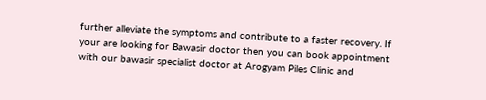further alleviate the symptoms and contribute to a faster recovery. If your are looking for Bawasir doctor then you can book appointment with our bawasir specialist doctor at Arogyam Piles Clinic and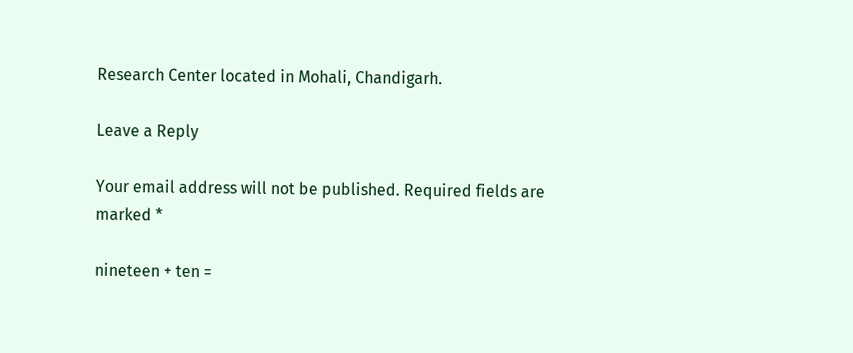Research Center located in Mohali, Chandigarh.

Leave a Reply

Your email address will not be published. Required fields are marked *

nineteen + ten =